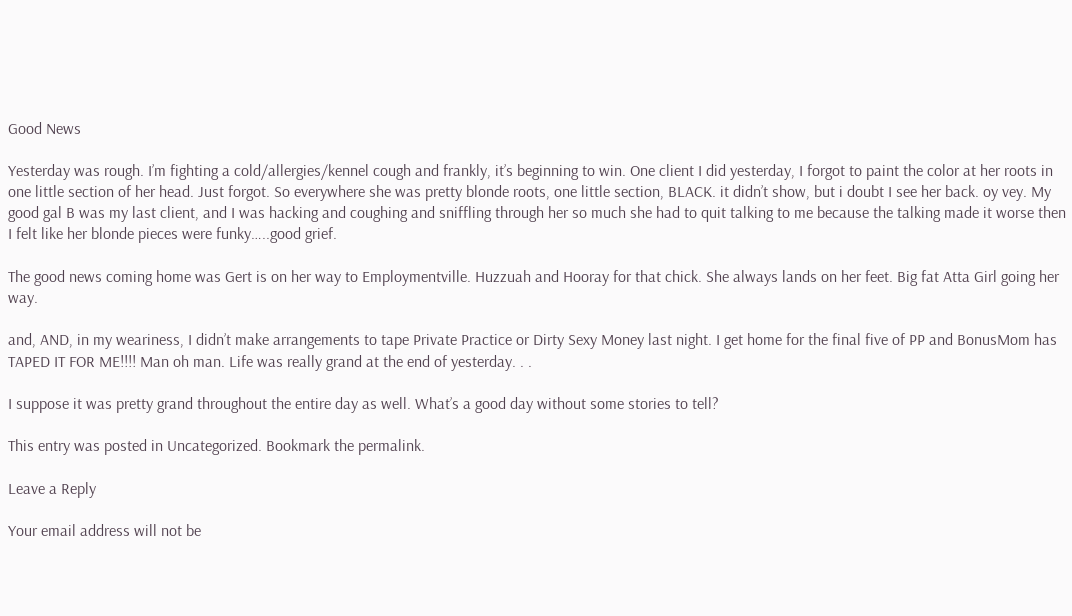Good News

Yesterday was rough. I’m fighting a cold/allergies/kennel cough and frankly, it’s beginning to win. One client I did yesterday, I forgot to paint the color at her roots in one little section of her head. Just forgot. So everywhere she was pretty blonde roots, one little section, BLACK. it didn’t show, but i doubt I see her back. oy vey. My good gal B was my last client, and I was hacking and coughing and sniffling through her so much she had to quit talking to me because the talking made it worse then I felt like her blonde pieces were funky…..good grief.

The good news coming home was Gert is on her way to Employmentville. Huzzuah and Hooray for that chick. She always lands on her feet. Big fat Atta Girl going her way.

and, AND, in my weariness, I didn’t make arrangements to tape Private Practice or Dirty Sexy Money last night. I get home for the final five of PP and BonusMom has TAPED IT FOR ME!!!! Man oh man. Life was really grand at the end of yesterday. . .

I suppose it was pretty grand throughout the entire day as well. What’s a good day without some stories to tell?

This entry was posted in Uncategorized. Bookmark the permalink.

Leave a Reply

Your email address will not be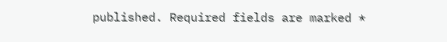published. Required fields are marked *